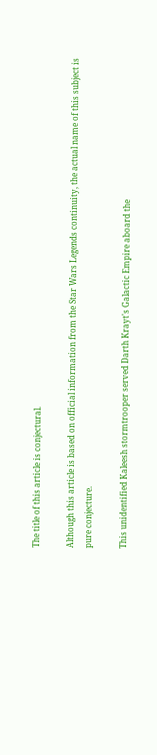The title of this article is conjectural.

Although this article is based on official information from the Star Wars Legends continuity, the actual name of this subject is pure conjecture.

This unidentified Kaleesh stormtrooper served Darth Krayt's Galactic Empire aboard the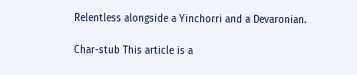Relentless alongside a Yinchorri and a Devaronian.

Char-stub This article is a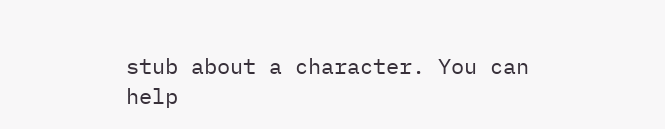stub about a character. You can help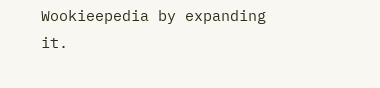Wookieepedia by expanding it.